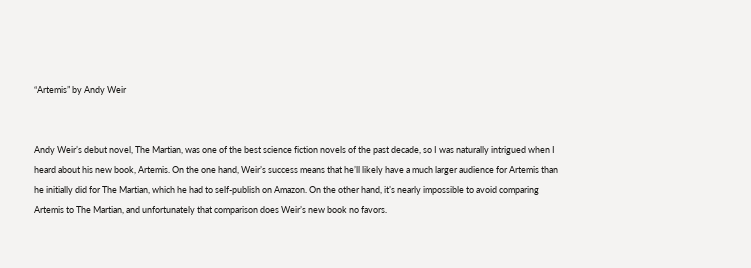“Artemis” by Andy Weir


Andy Weir’s debut novel, The Martian, was one of the best science fiction novels of the past decade, so I was naturally intrigued when I heard about his new book, Artemis. On the one hand, Weir’s success means that he’ll likely have a much larger audience for Artemis than he initially did for The Martian, which he had to self-publish on Amazon. On the other hand, it’s nearly impossible to avoid comparing Artemis to The Martian, and unfortunately that comparison does Weir’s new book no favors.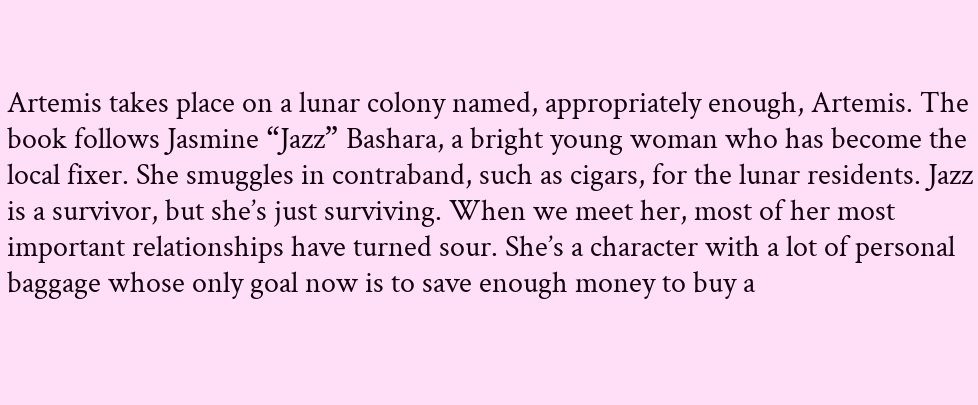Artemis takes place on a lunar colony named, appropriately enough, Artemis. The book follows Jasmine “Jazz” Bashara, a bright young woman who has become the local fixer. She smuggles in contraband, such as cigars, for the lunar residents. Jazz is a survivor, but she’s just surviving. When we meet her, most of her most important relationships have turned sour. She’s a character with a lot of personal baggage whose only goal now is to save enough money to buy a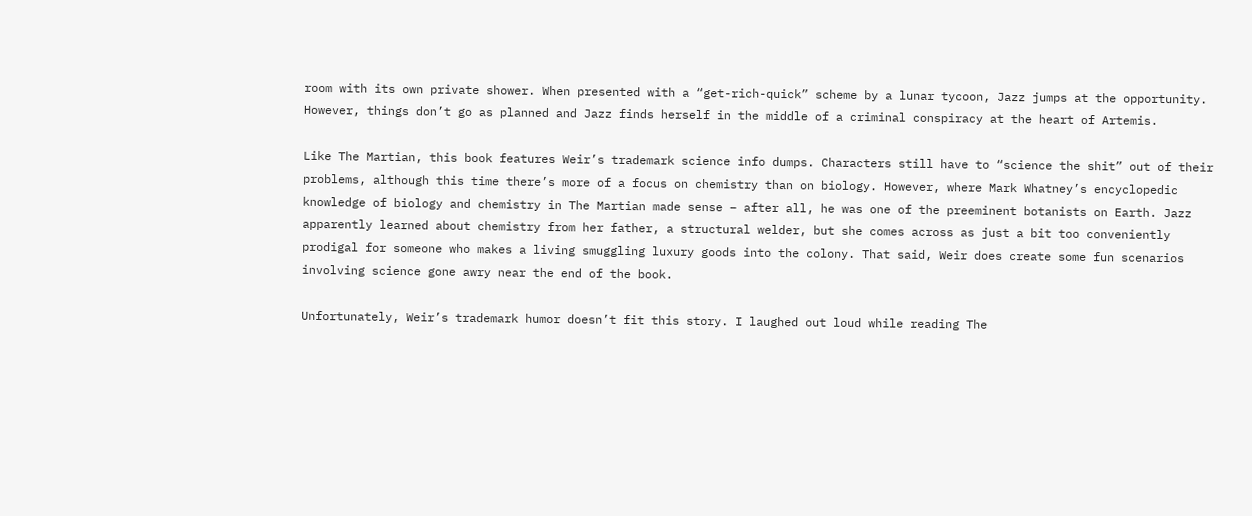room with its own private shower. When presented with a “get-rich-quick” scheme by a lunar tycoon, Jazz jumps at the opportunity. However, things don’t go as planned and Jazz finds herself in the middle of a criminal conspiracy at the heart of Artemis.

Like The Martian, this book features Weir’s trademark science info dumps. Characters still have to “science the shit” out of their problems, although this time there’s more of a focus on chemistry than on biology. However, where Mark Whatney’s encyclopedic knowledge of biology and chemistry in The Martian made sense – after all, he was one of the preeminent botanists on Earth. Jazz apparently learned about chemistry from her father, a structural welder, but she comes across as just a bit too conveniently prodigal for someone who makes a living smuggling luxury goods into the colony. That said, Weir does create some fun scenarios involving science gone awry near the end of the book.

Unfortunately, Weir’s trademark humor doesn’t fit this story. I laughed out loud while reading The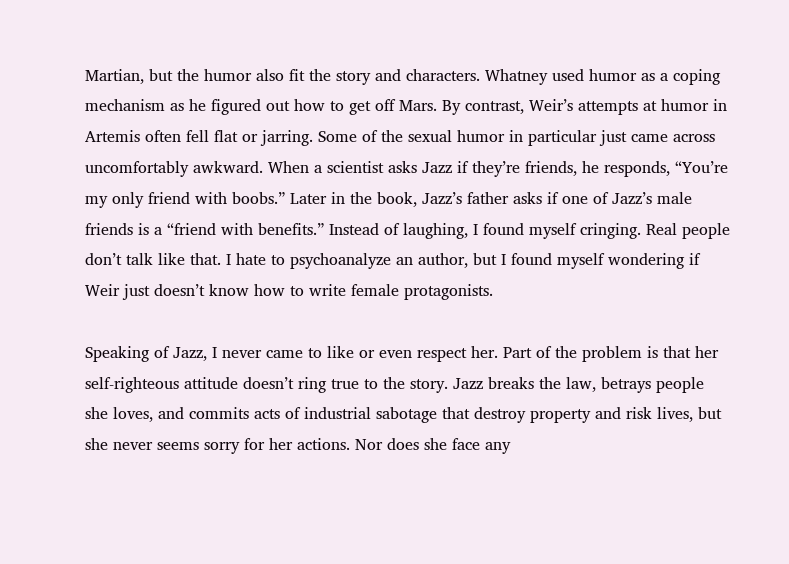Martian, but the humor also fit the story and characters. Whatney used humor as a coping mechanism as he figured out how to get off Mars. By contrast, Weir’s attempts at humor in Artemis often fell flat or jarring. Some of the sexual humor in particular just came across uncomfortably awkward. When a scientist asks Jazz if they’re friends, he responds, “You’re my only friend with boobs.” Later in the book, Jazz’s father asks if one of Jazz’s male friends is a “friend with benefits.” Instead of laughing, I found myself cringing. Real people don’t talk like that. I hate to psychoanalyze an author, but I found myself wondering if Weir just doesn’t know how to write female protagonists.

Speaking of Jazz, I never came to like or even respect her. Part of the problem is that her self-righteous attitude doesn’t ring true to the story. Jazz breaks the law, betrays people she loves, and commits acts of industrial sabotage that destroy property and risk lives, but she never seems sorry for her actions. Nor does she face any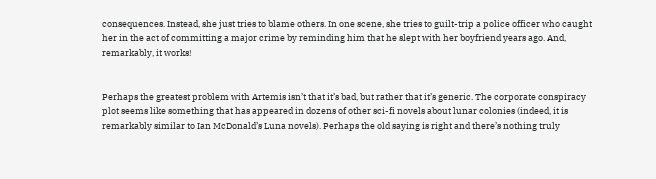consequences. Instead, she just tries to blame others. In one scene, she tries to guilt-trip a police officer who caught her in the act of committing a major crime by reminding him that he slept with her boyfriend years ago. And, remarkably, it works!


Perhaps the greatest problem with Artemis isn’t that it’s bad, but rather that it’s generic. The corporate conspiracy plot seems like something that has appeared in dozens of other sci-fi novels about lunar colonies (indeed, it is remarkably similar to Ian McDonald’s Luna novels). Perhaps the old saying is right and there’s nothing truly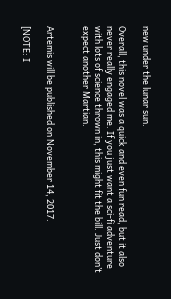new under the lunar sun.

Overall, this novel was a quick and even fun read, but it also never really engaged me. If you just want a sci-fi adventure with lots of science thrown in, this might fit the bill. Just don’t expect another Martian.


Artemis will be published on November 14, 2017.

[NOTE: I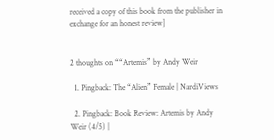received a copy of this book from the publisher in exchange for an honest review]


2 thoughts on ““Artemis” by Andy Weir

  1. Pingback: The “Alien” Female | NardiViews

  2. Pingback: Book Review: Artemis by Andy Weir (4/5) |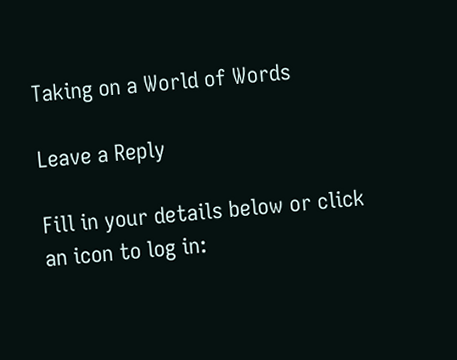Taking on a World of Words

Leave a Reply

Fill in your details below or click an icon to log in: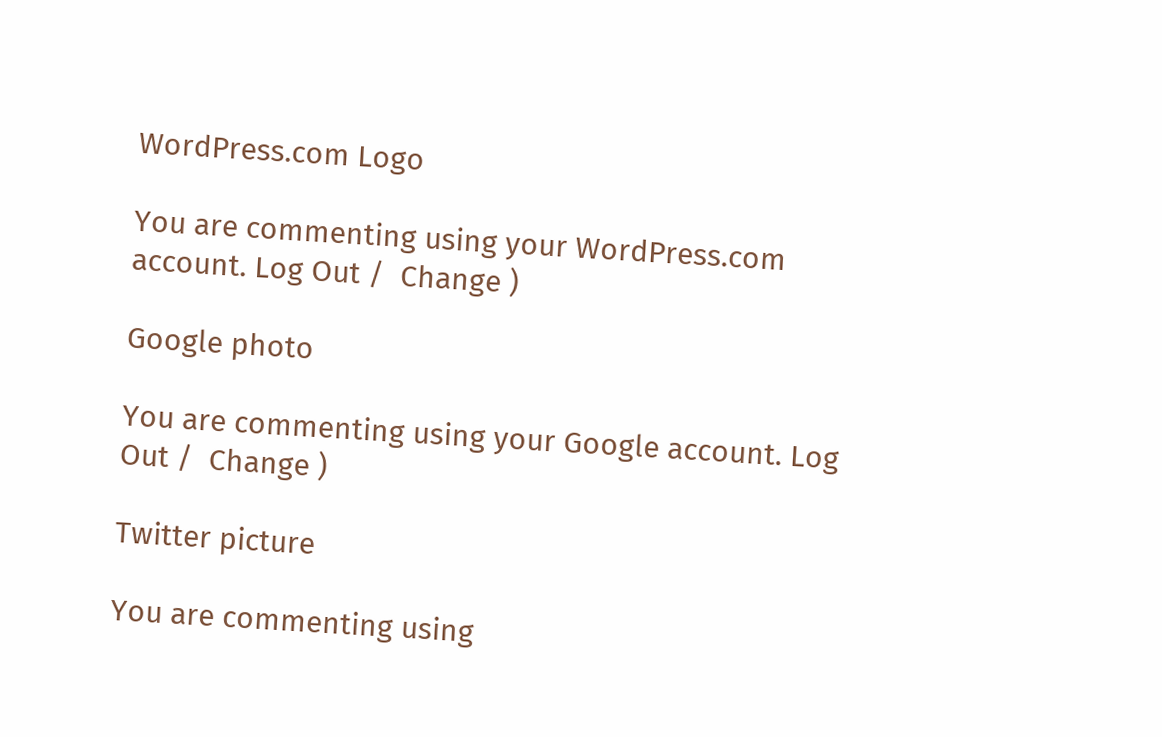WordPress.com Logo

You are commenting using your WordPress.com account. Log Out /  Change )

Google photo

You are commenting using your Google account. Log Out /  Change )

Twitter picture

You are commenting using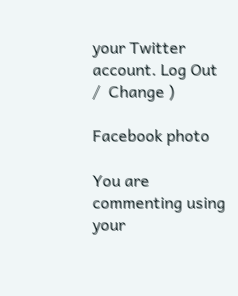your Twitter account. Log Out /  Change )

Facebook photo

You are commenting using your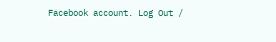Facebook account. Log Out /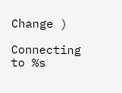Change )

Connecting to %s